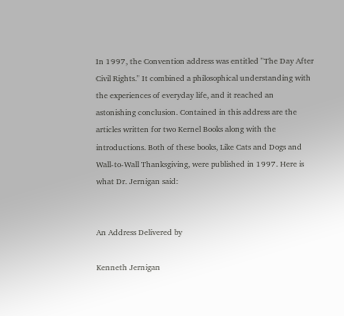In 1997, the Convention address was entitled "The Day After Civil Rights." It combined a philosophical understanding with the experiences of everyday life, and it reached an astonishing conclusion. Contained in this address are the articles written for two Kernel Books along with the introductions. Both of these books, Like Cats and Dogs and Wall-to-Wall Thanksgiving, were published in 1997. Here is what Dr. Jernigan said:


An Address Delivered by

Kenneth Jernigan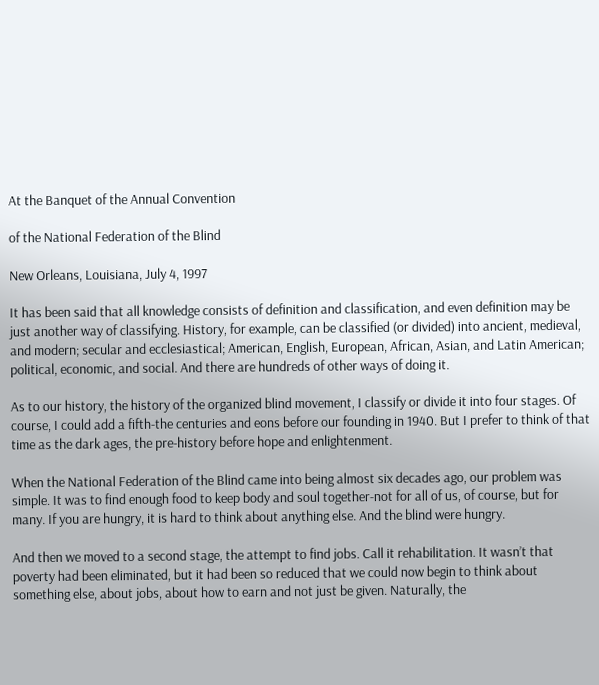At the Banquet of the Annual Convention

of the National Federation of the Blind

New Orleans, Louisiana, July 4, 1997

It has been said that all knowledge consists of definition and classification, and even definition may be just another way of classifying. History, for example, can be classified (or divided) into ancient, medieval, and modern; secular and ecclesiastical; American, English, European, African, Asian, and Latin American; political, economic, and social. And there are hundreds of other ways of doing it.

As to our history, the history of the organized blind movement, I classify or divide it into four stages. Of course, I could add a fifth-the centuries and eons before our founding in 1940. But I prefer to think of that time as the dark ages, the pre-history before hope and enlightenment.

When the National Federation of the Blind came into being almost six decades ago, our problem was simple. It was to find enough food to keep body and soul together-not for all of us, of course, but for many. If you are hungry, it is hard to think about anything else. And the blind were hungry.

And then we moved to a second stage, the attempt to find jobs. Call it rehabilitation. It wasn’t that poverty had been eliminated, but it had been so reduced that we could now begin to think about something else, about jobs, about how to earn and not just be given. Naturally, the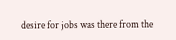desire for jobs was there from the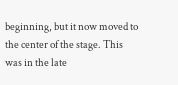beginning, but it now moved to the center of the stage. This was in the late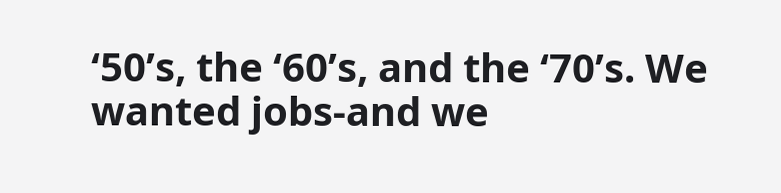‘50’s, the ‘60’s, and the ‘70’s. We wanted jobs-and we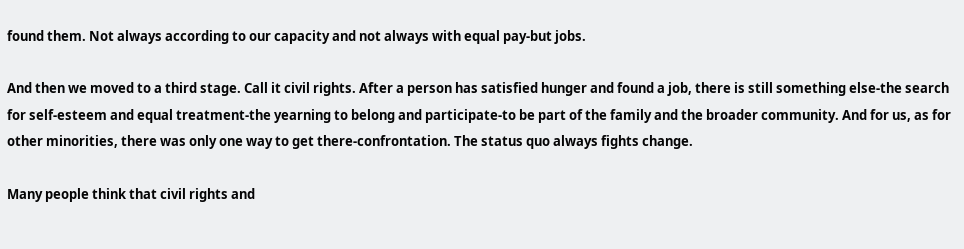found them. Not always according to our capacity and not always with equal pay-but jobs.

And then we moved to a third stage. Call it civil rights. After a person has satisfied hunger and found a job, there is still something else-the search for self-esteem and equal treatment-the yearning to belong and participate-to be part of the family and the broader community. And for us, as for other minorities, there was only one way to get there-confrontation. The status quo always fights change.

Many people think that civil rights and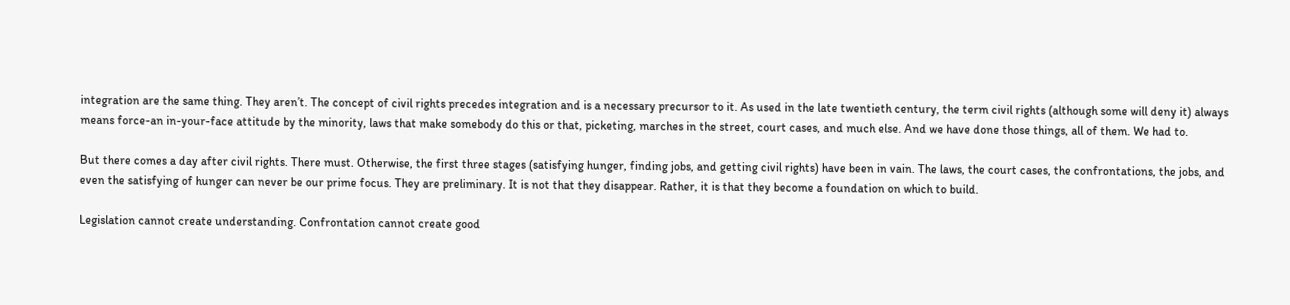integration are the same thing. They aren’t. The concept of civil rights precedes integration and is a necessary precursor to it. As used in the late twentieth century, the term civil rights (although some will deny it) always means force-an in-your-face attitude by the minority, laws that make somebody do this or that, picketing, marches in the street, court cases, and much else. And we have done those things, all of them. We had to.

But there comes a day after civil rights. There must. Otherwise, the first three stages (satisfying hunger, finding jobs, and getting civil rights) have been in vain. The laws, the court cases, the confrontations, the jobs, and even the satisfying of hunger can never be our prime focus. They are preliminary. It is not that they disappear. Rather, it is that they become a foundation on which to build.

Legislation cannot create understanding. Confrontation cannot create good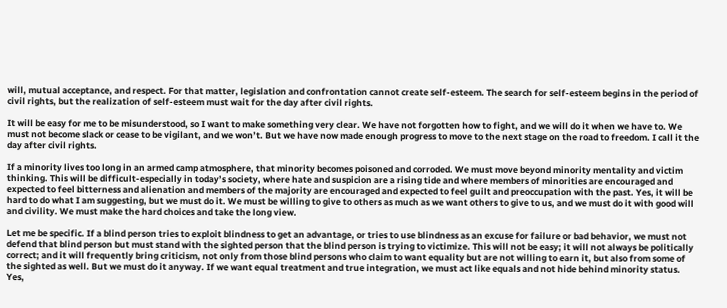will, mutual acceptance, and respect. For that matter, legislation and confrontation cannot create self-esteem. The search for self-esteem begins in the period of civil rights, but the realization of self-esteem must wait for the day after civil rights.

It will be easy for me to be misunderstood, so I want to make something very clear. We have not forgotten how to fight, and we will do it when we have to. We must not become slack or cease to be vigilant, and we won’t. But we have now made enough progress to move to the next stage on the road to freedom. I call it the day after civil rights.

If a minority lives too long in an armed camp atmosphere, that minority becomes poisoned and corroded. We must move beyond minority mentality and victim thinking. This will be difficult-especially in today’s society, where hate and suspicion are a rising tide and where members of minorities are encouraged and expected to feel bitterness and alienation and members of the majority are encouraged and expected to feel guilt and preoccupation with the past. Yes, it will be hard to do what I am suggesting, but we must do it. We must be willing to give to others as much as we want others to give to us, and we must do it with good will and civility. We must make the hard choices and take the long view.

Let me be specific. If a blind person tries to exploit blindness to get an advantage, or tries to use blindness as an excuse for failure or bad behavior, we must not defend that blind person but must stand with the sighted person that the blind person is trying to victimize. This will not be easy; it will not always be politically correct; and it will frequently bring criticism, not only from those blind persons who claim to want equality but are not willing to earn it, but also from some of the sighted as well. But we must do it anyway. If we want equal treatment and true integration, we must act like equals and not hide behind minority status. Yes,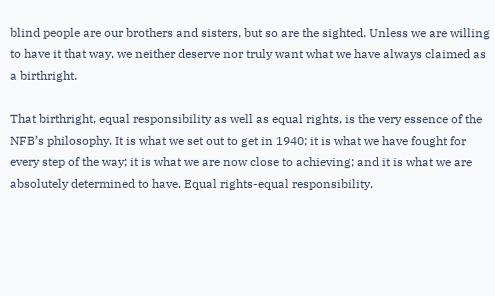blind people are our brothers and sisters, but so are the sighted. Unless we are willing to have it that way, we neither deserve nor truly want what we have always claimed as a birthright.

That birthright, equal responsibility as well as equal rights, is the very essence of the NFB’s philosophy. It is what we set out to get in 1940; it is what we have fought for every step of the way; it is what we are now close to achieving; and it is what we are absolutely determined to have. Equal rights-equal responsibility.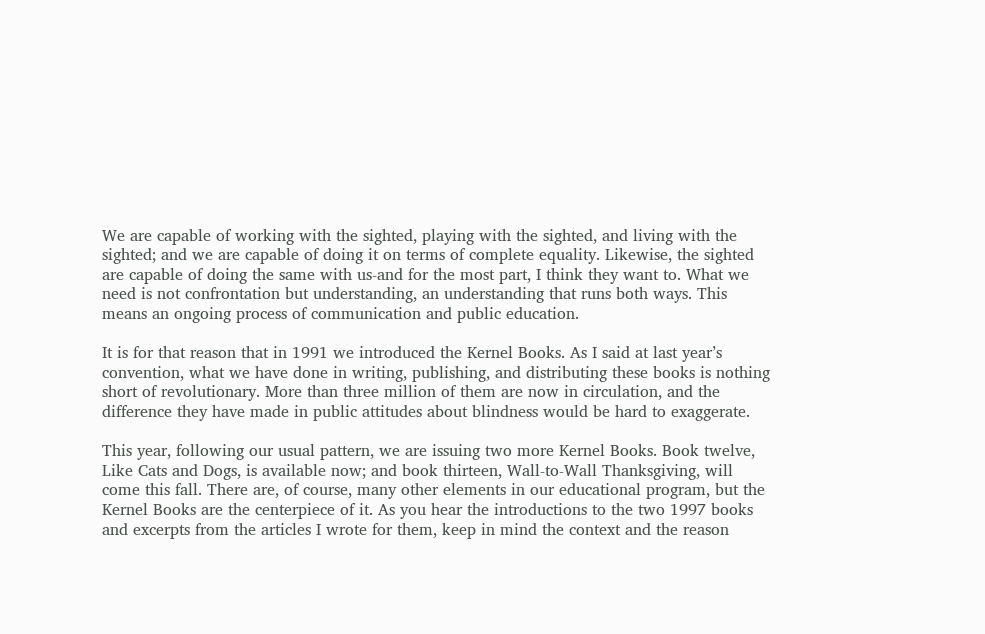We are capable of working with the sighted, playing with the sighted, and living with the sighted; and we are capable of doing it on terms of complete equality. Likewise, the sighted are capable of doing the same with us-and for the most part, I think they want to. What we need is not confrontation but understanding, an understanding that runs both ways. This means an ongoing process of communication and public education.

It is for that reason that in 1991 we introduced the Kernel Books. As I said at last year’s convention, what we have done in writing, publishing, and distributing these books is nothing short of revolutionary. More than three million of them are now in circulation, and the difference they have made in public attitudes about blindness would be hard to exaggerate.

This year, following our usual pattern, we are issuing two more Kernel Books. Book twelve, Like Cats and Dogs, is available now; and book thirteen, Wall-to-Wall Thanksgiving, will come this fall. There are, of course, many other elements in our educational program, but the Kernel Books are the centerpiece of it. As you hear the introductions to the two 1997 books and excerpts from the articles I wrote for them, keep in mind the context and the reason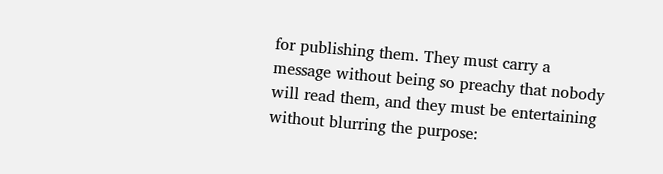for publishing them. They must carry a message without being so preachy that nobody will read them, and they must be entertaining without blurring the purpose: